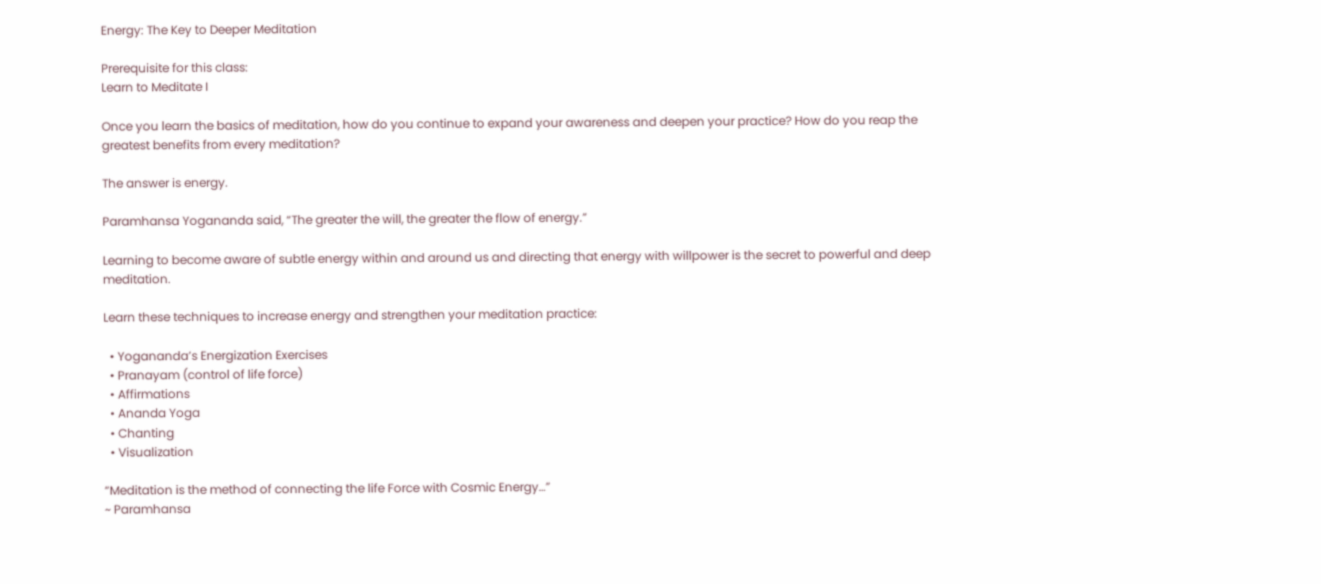Energy: The Key to Deeper Meditation

Prerequisite for this class:
Learn to Meditate I

Once you learn the basics of meditation, how do you continue to expand your awareness and deepen your practice? How do you reap the greatest benefits from every meditation?

The answer is energy.

Paramhansa Yogananda said, “The greater the will, the greater the flow of energy.”

Learning to become aware of subtle energy within and around us and directing that energy with willpower is the secret to powerful and deep meditation.

Learn these techniques to increase energy and strengthen your meditation practice:

  • Yogananda’s Energization Exercises
  • Pranayam (control of life force)
  • Affirmations
  • Ananda Yoga
  • Chanting
  • Visualization

“Meditation is the method of connecting the life Force with Cosmic Energy…”
~ Paramhansa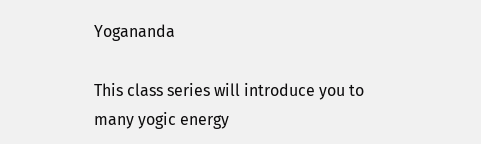Yogananda

This class series will introduce you to many yogic energy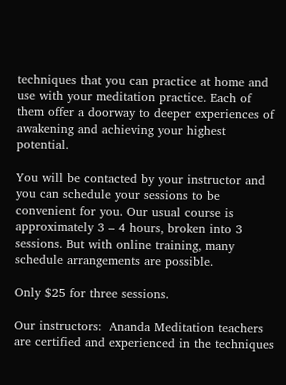techniques that you can practice at home and use with your meditation practice. Each of them offer a doorway to deeper experiences of awakening and achieving your highest potential.

You will be contacted by your instructor and you can schedule your sessions to be convenient for you. Our usual course is approximately 3 – 4 hours, broken into 3 sessions. But with online training, many schedule arrangements are possible.

Only $25 for three sessions.

Our instructors:  Ananda Meditation teachers are certified and experienced in the techniques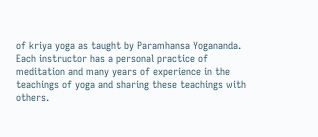of kriya yoga as taught by Paramhansa Yogananda. Each instructor has a personal practice of meditation and many years of experience in the teachings of yoga and sharing these teachings with others.